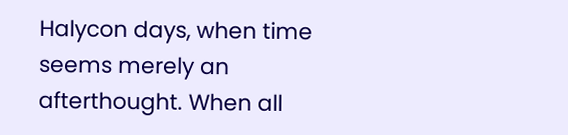Halycon days, when time seems merely an afterthought. When all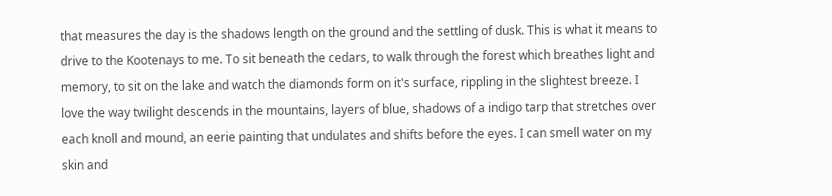that measures the day is the shadows length on the ground and the settling of dusk. This is what it means to drive to the Kootenays to me. To sit beneath the cedars, to walk through the forest which breathes light and memory, to sit on the lake and watch the diamonds form on it's surface, rippling in the slightest breeze. I love the way twilight descends in the mountains, layers of blue, shadows of a indigo tarp that stretches over each knoll and mound, an eerie painting that undulates and shifts before the eyes. I can smell water on my skin and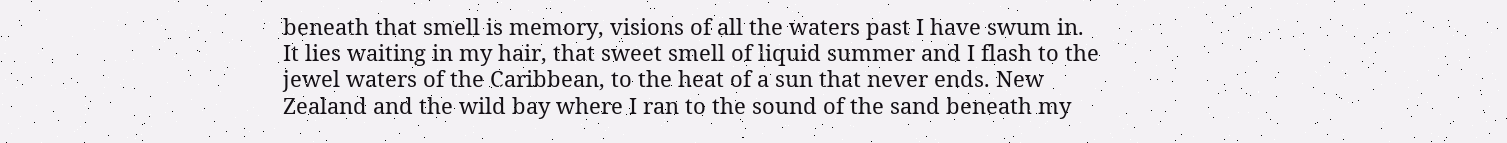beneath that smell is memory, visions of all the waters past I have swum in. It lies waiting in my hair, that sweet smell of liquid summer and I flash to the jewel waters of the Caribbean, to the heat of a sun that never ends. New Zealand and the wild bay where I ran to the sound of the sand beneath my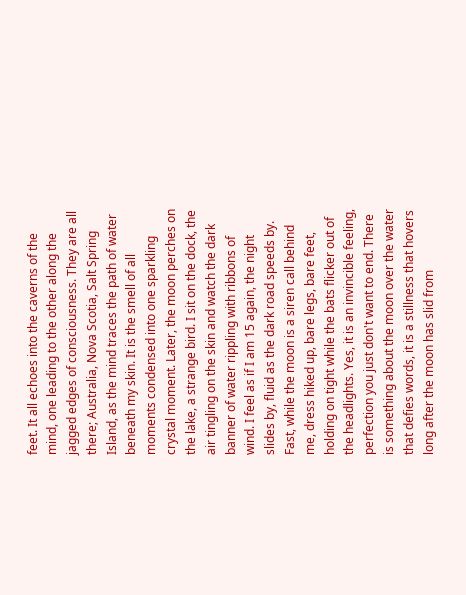feet. It all echoes into the caverns of the mind, one leading to the other along the jagged edges of consciousness. They are all there; Australia, Nova Scotia, Salt Spring Island, as the mind traces the path of water beneath my skin. It is the smell of all moments condensed into one sparkling crystal moment. Later, the moon perches on the lake, a strange bird. I sit on the dock, the air tingling on the skin and watch the dark banner of water rippling with ribbons of wind. I feel as if I am 15 again, the night slides by, fluid as the dark road speeds by. Fast, while the moon is a siren call behind me, dress hiked up, bare legs, bare feet, holding on tight while the bats flicker out of the headlights. Yes, it is an invincible feeling, perfection you just don't want to end. There is something about the moon over the water that defies words, it is a stillness that hovers long after the moon has slid from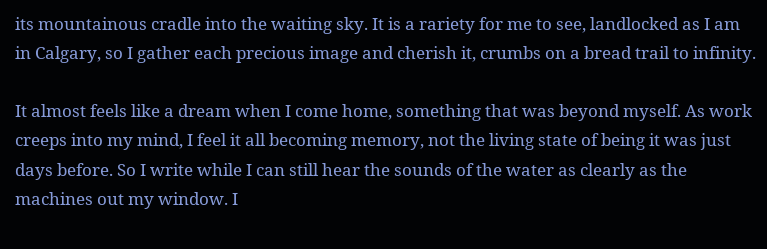its mountainous cradle into the waiting sky. It is a rariety for me to see, landlocked as I am in Calgary, so I gather each precious image and cherish it, crumbs on a bread trail to infinity.

It almost feels like a dream when I come home, something that was beyond myself. As work creeps into my mind, I feel it all becoming memory, not the living state of being it was just days before. So I write while I can still hear the sounds of the water as clearly as the machines out my window. I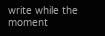write while the moment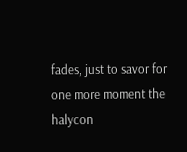fades, just to savor for one more moment the halycon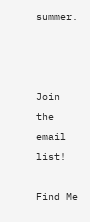summer.



Join the email list!

Find Me